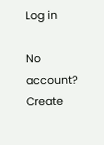Log in

No account? Create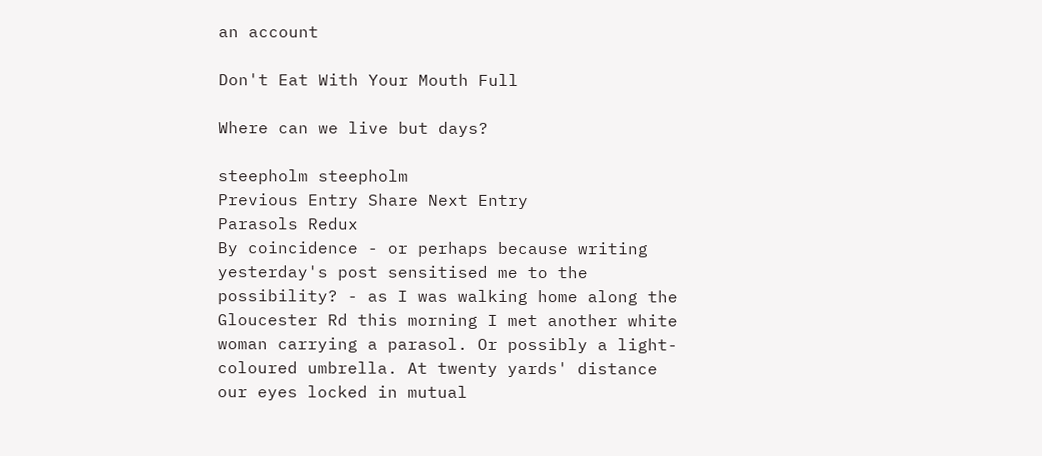an account

Don't Eat With Your Mouth Full

Where can we live but days?

steepholm steepholm
Previous Entry Share Next Entry
Parasols Redux
By coincidence - or perhaps because writing yesterday's post sensitised me to the possibility? - as I was walking home along the Gloucester Rd this morning I met another white woman carrying a parasol. Or possibly a light-coloured umbrella. At twenty yards' distance our eyes locked in mutual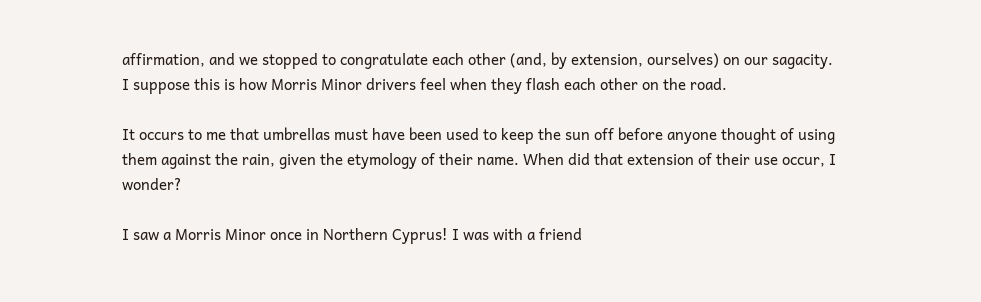affirmation, and we stopped to congratulate each other (and, by extension, ourselves) on our sagacity. I suppose this is how Morris Minor drivers feel when they flash each other on the road.

It occurs to me that umbrellas must have been used to keep the sun off before anyone thought of using them against the rain, given the etymology of their name. When did that extension of their use occur, I wonder?

I saw a Morris Minor once in Northern Cyprus! I was with a friend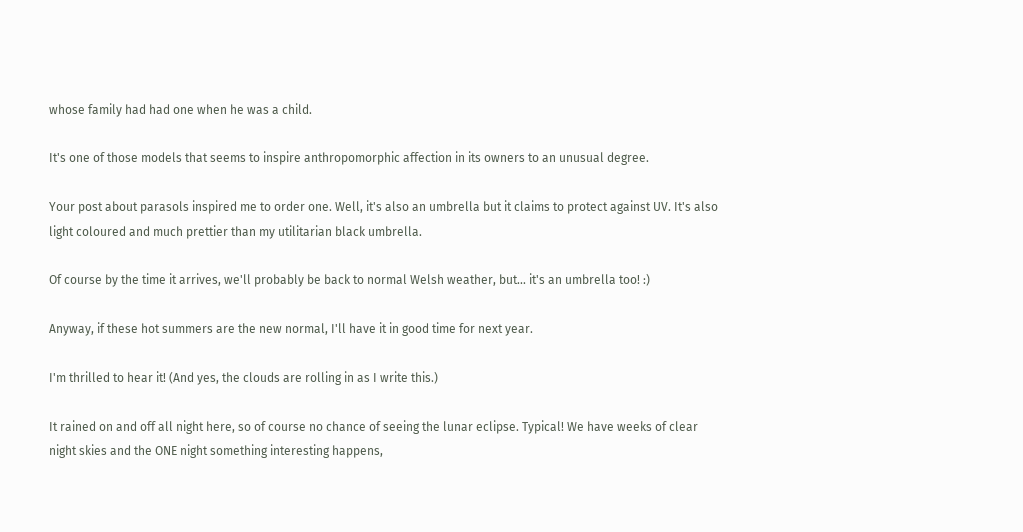whose family had had one when he was a child.

It's one of those models that seems to inspire anthropomorphic affection in its owners to an unusual degree.

Your post about parasols inspired me to order one. Well, it's also an umbrella but it claims to protect against UV. It's also light coloured and much prettier than my utilitarian black umbrella.

Of course by the time it arrives, we'll probably be back to normal Welsh weather, but... it's an umbrella too! :)

Anyway, if these hot summers are the new normal, I'll have it in good time for next year.

I'm thrilled to hear it! (And yes, the clouds are rolling in as I write this.)

It rained on and off all night here, so of course no chance of seeing the lunar eclipse. Typical! We have weeks of clear night skies and the ONE night something interesting happens,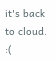it's back to cloud. :(